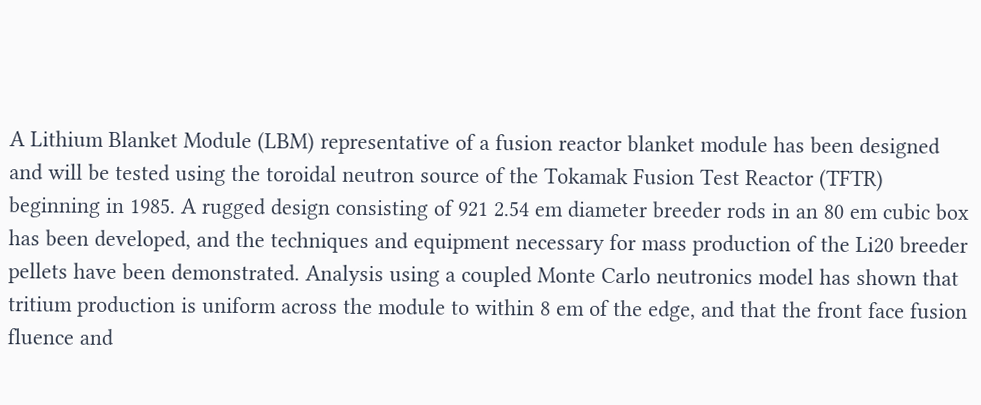A Lithium Blanket Module (LBM) representative of a fusion reactor blanket module has been designed and will be tested using the toroidal neutron source of the Tokamak Fusion Test Reactor (TFTR) beginning in 1985. A rugged design consisting of 921 2.54 em diameter breeder rods in an 80 em cubic box has been developed, and the techniques and equipment necessary for mass production of the Li20 breeder pellets have been demonstrated. Analysis using a coupled Monte Carlo neutronics model has shown that tritium production is uniform across the module to within 8 em of the edge, and that the front face fusion fluence and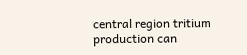central region tritium production can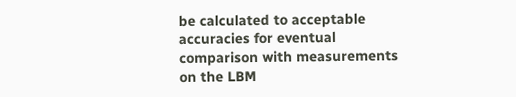be calculated to acceptable accuracies for eventual comparison with measurements on the LBM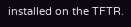installed on the TFTR.